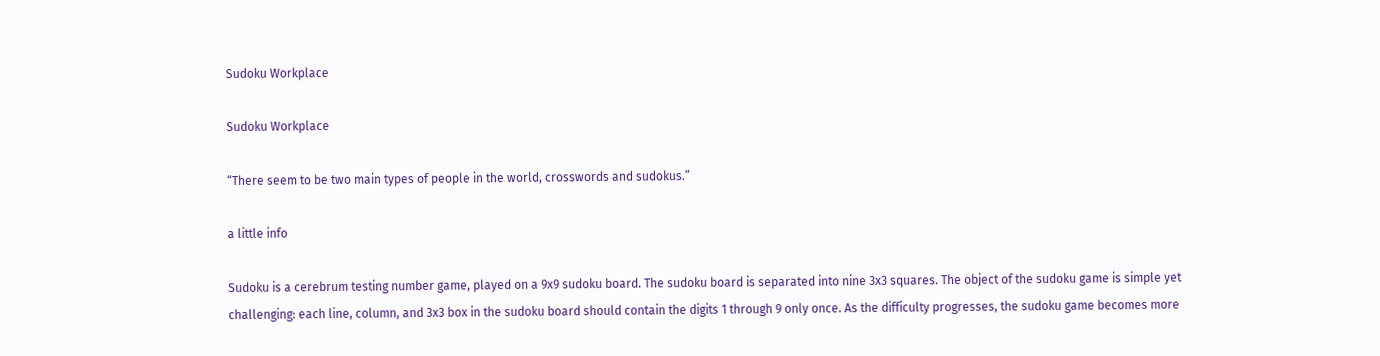Sudoku Workplace

Sudoku Workplace

“There seem to be two main types of people in the world, crosswords and sudokus.”

a little info

Sudoku is a cerebrum testing number game, played on a 9x9 sudoku board. The sudoku board is separated into nine 3x3 squares. The object of the sudoku game is simple yet challenging: each line, column, and 3x3 box in the sudoku board should contain the digits 1 through 9 only once. As the difficulty progresses, the sudoku game becomes more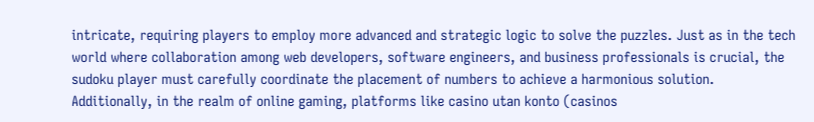intricate, requiring players to employ more advanced and strategic logic to solve the puzzles. Just as in the tech world where collaboration among web developers, software engineers, and business professionals is crucial, the sudoku player must carefully coordinate the placement of numbers to achieve a harmonious solution. Additionally, in the realm of online gaming, platforms like casino utan konto (casinos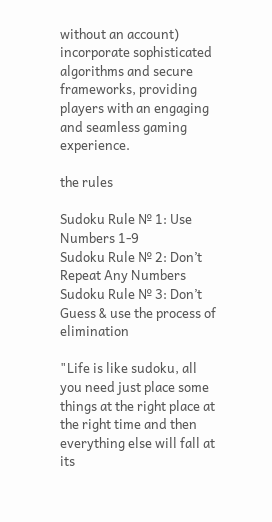without an account) incorporate sophisticated algorithms and secure frameworks, providing players with an engaging and seamless gaming experience.

the rules

Sudoku Rule № 1: Use Numbers 1-9
Sudoku Rule № 2: Don’t Repeat Any Numbers
Sudoku Rule № 3: Don’t Guess & use the process of elimination

"Life is like sudoku, all you need just place some things at the right place at the right time and then everything else will fall at its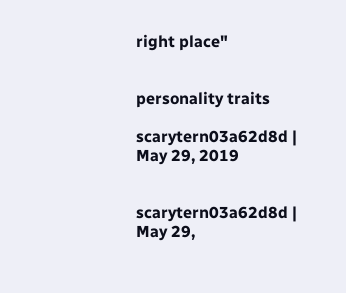right place"


personality traits

scarytern03a62d8d | May 29, 2019


scarytern03a62d8d | May 29,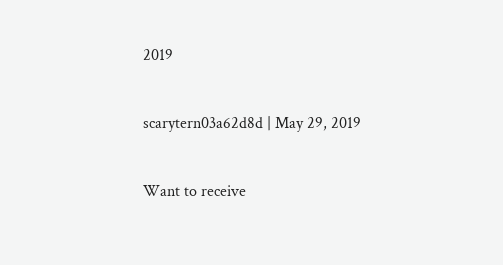2019


scarytern03a62d8d | May 29, 2019


Want to receive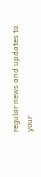regular news and updates to your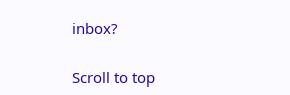inbox?

Scroll to top